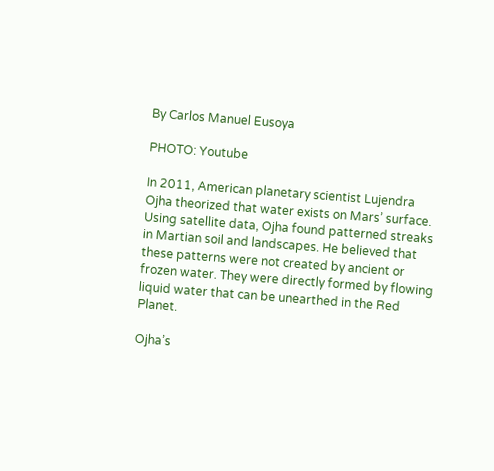By Carlos Manuel Eusoya

PHOTO: Youtube

In 2011, American planetary scientist Lujendra Ojha theorized that water exists on Mars’ surface. Using satellite data, Ojha found patterned streaks in Martian soil and landscapes. He believed that these patterns were not created by ancient or frozen water. They were directly formed by flowing liquid water that can be unearthed in the Red Planet.

Ojha’s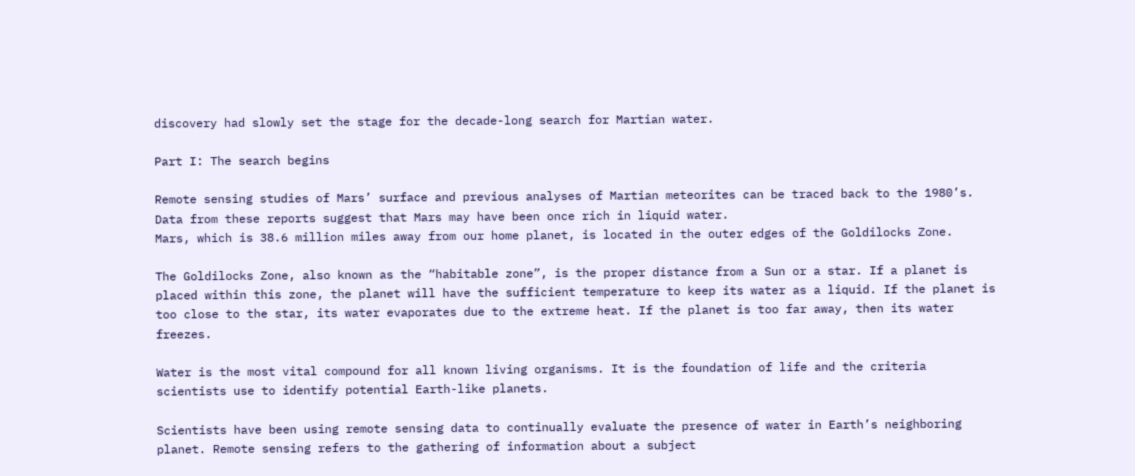discovery had slowly set the stage for the decade-long search for Martian water.

Part I: The search begins

Remote sensing studies of Mars’ surface and previous analyses of Martian meteorites can be traced back to the 1980’s. Data from these reports suggest that Mars may have been once rich in liquid water.
Mars, which is 38.6 million miles away from our home planet, is located in the outer edges of the Goldilocks Zone.

The Goldilocks Zone, also known as the “habitable zone”, is the proper distance from a Sun or a star. If a planet is placed within this zone, the planet will have the sufficient temperature to keep its water as a liquid. If the planet is too close to the star, its water evaporates due to the extreme heat. If the planet is too far away, then its water freezes.

Water is the most vital compound for all known living organisms. It is the foundation of life and the criteria scientists use to identify potential Earth-like planets.

Scientists have been using remote sensing data to continually evaluate the presence of water in Earth’s neighboring planet. Remote sensing refers to the gathering of information about a subject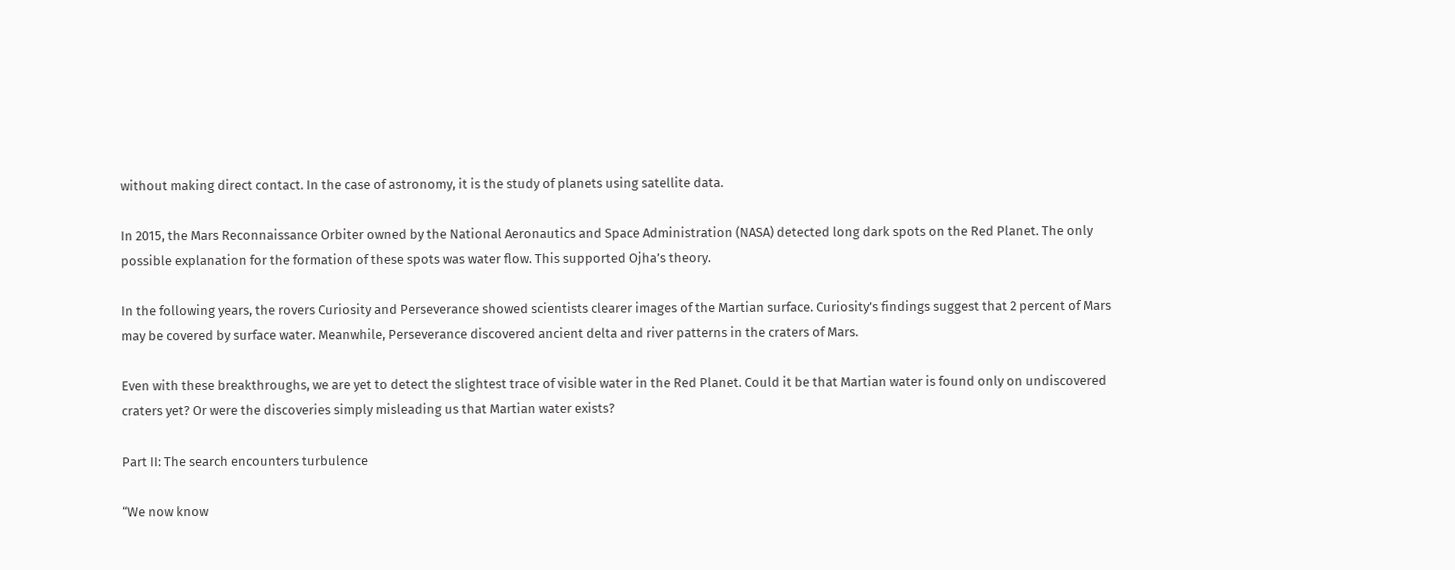without making direct contact. In the case of astronomy, it is the study of planets using satellite data.

In 2015, the Mars Reconnaissance Orbiter owned by the National Aeronautics and Space Administration (NASA) detected long dark spots on the Red Planet. The only possible explanation for the formation of these spots was water flow. This supported Ojha’s theory.

In the following years, the rovers Curiosity and Perseverance showed scientists clearer images of the Martian surface. Curiosity’s findings suggest that 2 percent of Mars may be covered by surface water. Meanwhile, Perseverance discovered ancient delta and river patterns in the craters of Mars.

Even with these breakthroughs, we are yet to detect the slightest trace of visible water in the Red Planet. Could it be that Martian water is found only on undiscovered craters yet? Or were the discoveries simply misleading us that Martian water exists?

Part II: The search encounters turbulence

“We now know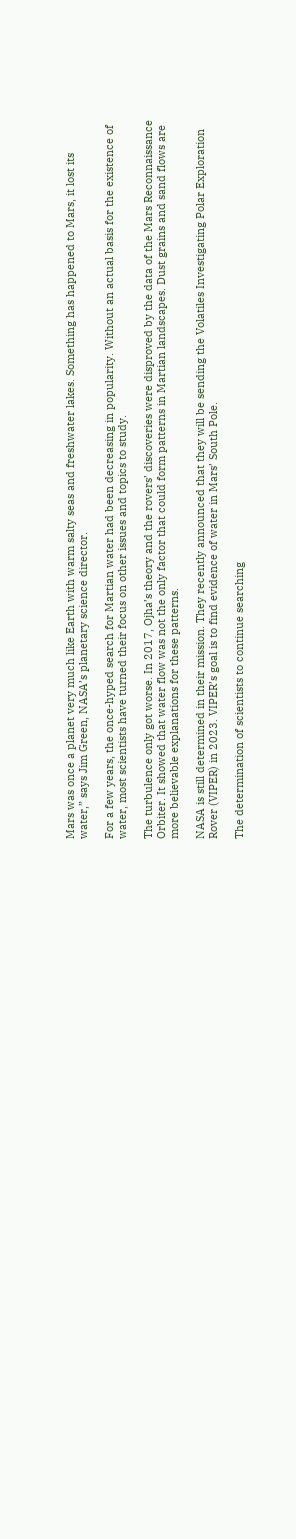Mars was once a planet very much like Earth with warm salty seas and freshwater lakes. Something has happened to Mars, it lost its water,” says Jim Green, NASA’s planetary science director.

For a few years, the once-hyped search for Martian water had been decreasing in popularity. Without an actual basis for the existence of water, most scientists have turned their focus on other issues and topics to study.

The turbulence only got worse. In 2017, Ojha’s theory and the rovers’ discoveries were disproved by the data of the Mars Reconnaissance Orbiter. It showed that water flow was not the only factor that could form patterns in Martian landscapes. Dust grains and sand flows are more believable explanations for these patterns.

NASA is still determined in their mission. They recently announced that they will be sending the Volatiles Investigating Polar Exploration Rover (VIPER) in 2023. VIPER’s goal is to find evidence of water in Mars’ South Pole.

The determination of scientists to continue searching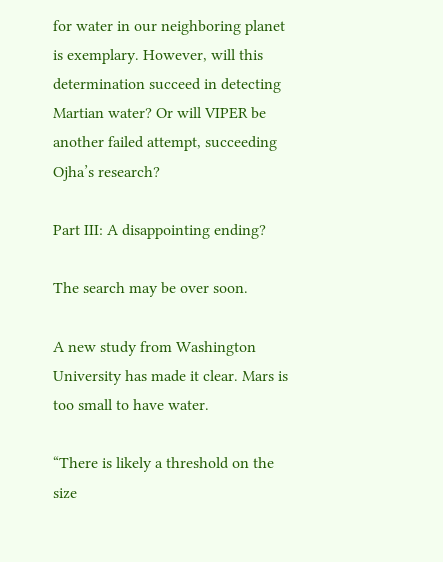for water in our neighboring planet is exemplary. However, will this determination succeed in detecting Martian water? Or will VIPER be another failed attempt, succeeding Ojha’s research?

Part III: A disappointing ending?

The search may be over soon.

A new study from Washington University has made it clear. Mars is too small to have water.

“There is likely a threshold on the size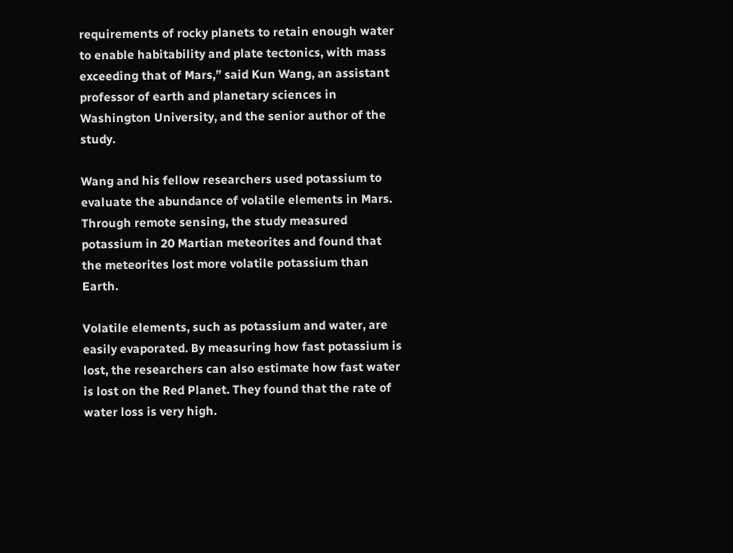requirements of rocky planets to retain enough water to enable habitability and plate tectonics, with mass exceeding that of Mars,” said Kun Wang, an assistant professor of earth and planetary sciences in Washington University, and the senior author of the study.

Wang and his fellow researchers used potassium to evaluate the abundance of volatile elements in Mars. Through remote sensing, the study measured potassium in 20 Martian meteorites and found that the meteorites lost more volatile potassium than Earth.

Volatile elements, such as potassium and water, are easily evaporated. By measuring how fast potassium is lost, the researchers can also estimate how fast water is lost on the Red Planet. They found that the rate of water loss is very high.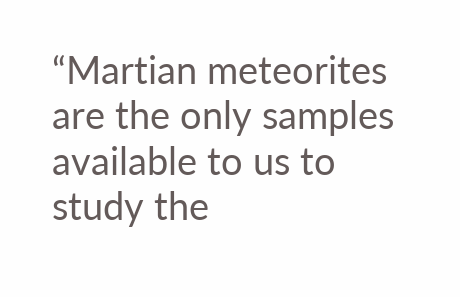“Martian meteorites are the only samples available to us to study the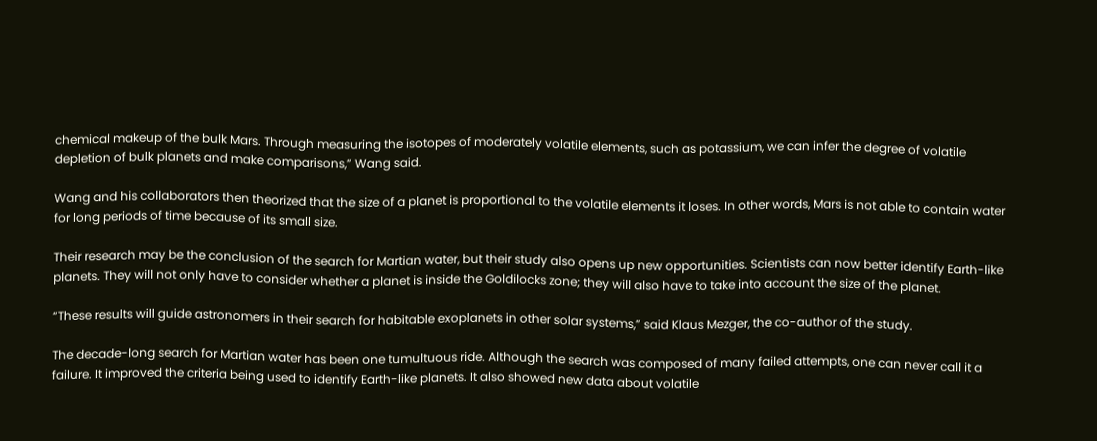chemical makeup of the bulk Mars. Through measuring the isotopes of moderately volatile elements, such as potassium, we can infer the degree of volatile depletion of bulk planets and make comparisons,” Wang said.

Wang and his collaborators then theorized that the size of a planet is proportional to the volatile elements it loses. In other words, Mars is not able to contain water for long periods of time because of its small size.

Their research may be the conclusion of the search for Martian water, but their study also opens up new opportunities. Scientists can now better identify Earth-like planets. They will not only have to consider whether a planet is inside the Goldilocks zone; they will also have to take into account the size of the planet.

“These results will guide astronomers in their search for habitable exoplanets in other solar systems,” said Klaus Mezger, the co-author of the study.

The decade-long search for Martian water has been one tumultuous ride. Although the search was composed of many failed attempts, one can never call it a failure. It improved the criteria being used to identify Earth-like planets. It also showed new data about volatile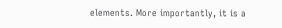elements. More importantly, it is a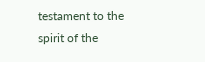testament to the spirit of the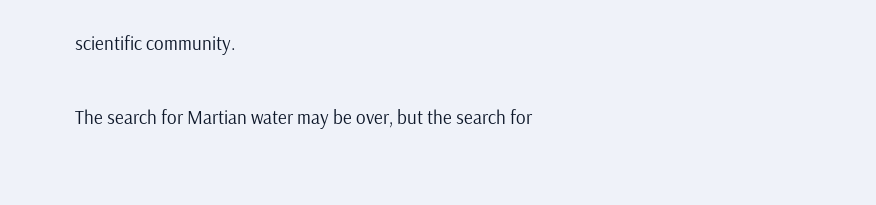scientific community.

The search for Martian water may be over, but the search for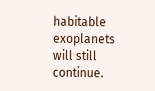habitable exoplanets will still continue.